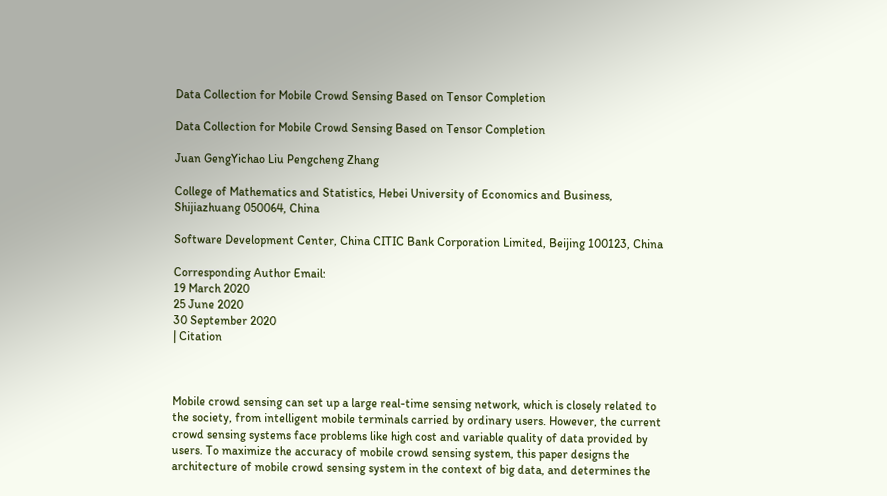Data Collection for Mobile Crowd Sensing Based on Tensor Completion

Data Collection for Mobile Crowd Sensing Based on Tensor Completion

Juan GengYichao Liu Pengcheng Zhang

College of Mathematics and Statistics, Hebei University of Economics and Business, Shijiazhuang 050064, China

Software Development Center, China CITIC Bank Corporation Limited, Beijing 100123, China

Corresponding Author Email:
19 March 2020
25 June 2020
30 September 2020
| Citation



Mobile crowd sensing can set up a large real-time sensing network, which is closely related to the society, from intelligent mobile terminals carried by ordinary users. However, the current crowd sensing systems face problems like high cost and variable quality of data provided by users. To maximize the accuracy of mobile crowd sensing system, this paper designs the architecture of mobile crowd sensing system in the context of big data, and determines the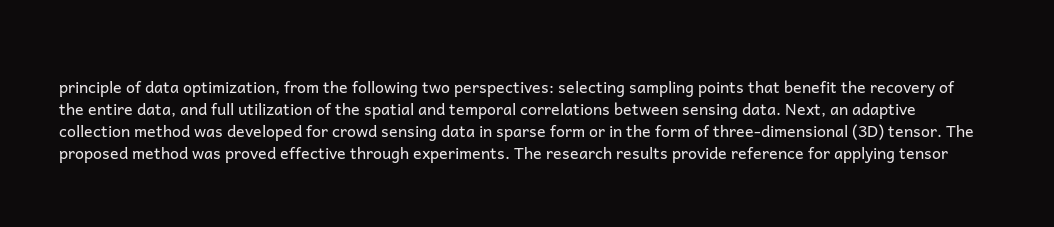principle of data optimization, from the following two perspectives: selecting sampling points that benefit the recovery of the entire data, and full utilization of the spatial and temporal correlations between sensing data. Next, an adaptive collection method was developed for crowd sensing data in sparse form or in the form of three-dimensional (3D) tensor. The proposed method was proved effective through experiments. The research results provide reference for applying tensor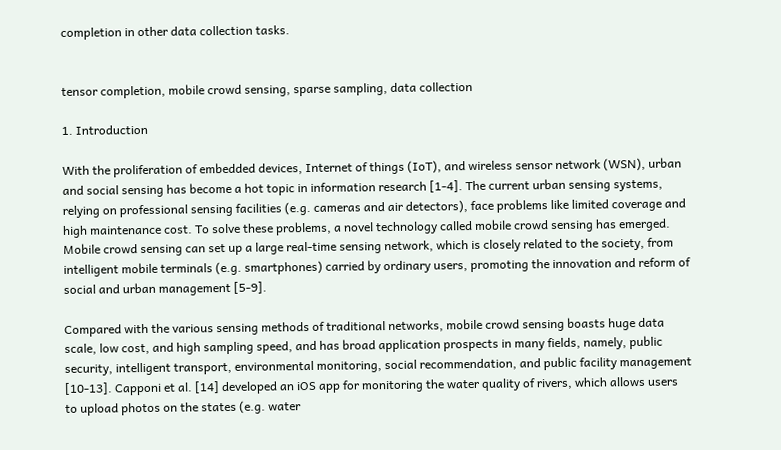completion in other data collection tasks.


tensor completion, mobile crowd sensing, sparse sampling, data collection

1. Introduction

With the proliferation of embedded devices, Internet of things (IoT), and wireless sensor network (WSN), urban and social sensing has become a hot topic in information research [1-4]. The current urban sensing systems, relying on professional sensing facilities (e.g. cameras and air detectors), face problems like limited coverage and high maintenance cost. To solve these problems, a novel technology called mobile crowd sensing has emerged. Mobile crowd sensing can set up a large real-time sensing network, which is closely related to the society, from intelligent mobile terminals (e.g. smartphones) carried by ordinary users, promoting the innovation and reform of social and urban management [5-9].

Compared with the various sensing methods of traditional networks, mobile crowd sensing boasts huge data scale, low cost, and high sampling speed, and has broad application prospects in many fields, namely, public security, intelligent transport, environmental monitoring, social recommendation, and public facility management [10-13]. Capponi et al. [14] developed an iOS app for monitoring the water quality of rivers, which allows users to upload photos on the states (e.g. water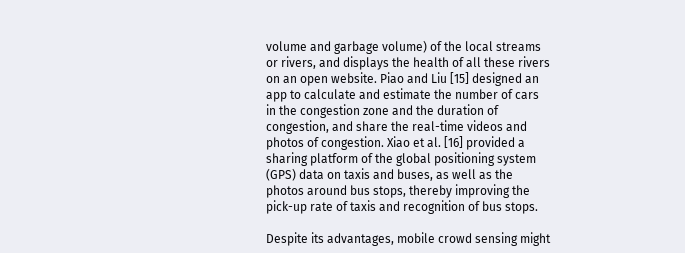volume and garbage volume) of the local streams or rivers, and displays the health of all these rivers on an open website. Piao and Liu [15] designed an app to calculate and estimate the number of cars in the congestion zone and the duration of congestion, and share the real-time videos and photos of congestion. Xiao et al. [16] provided a sharing platform of the global positioning system (GPS) data on taxis and buses, as well as the photos around bus stops, thereby improving the pick-up rate of taxis and recognition of bus stops.

Despite its advantages, mobile crowd sensing might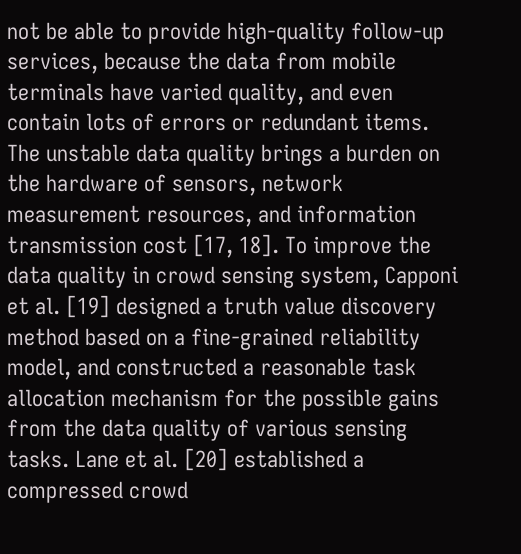not be able to provide high-quality follow-up services, because the data from mobile terminals have varied quality, and even contain lots of errors or redundant items. The unstable data quality brings a burden on the hardware of sensors, network measurement resources, and information transmission cost [17, 18]. To improve the data quality in crowd sensing system, Capponi et al. [19] designed a truth value discovery method based on a fine-grained reliability model, and constructed a reasonable task allocation mechanism for the possible gains from the data quality of various sensing tasks. Lane et al. [20] established a compressed crowd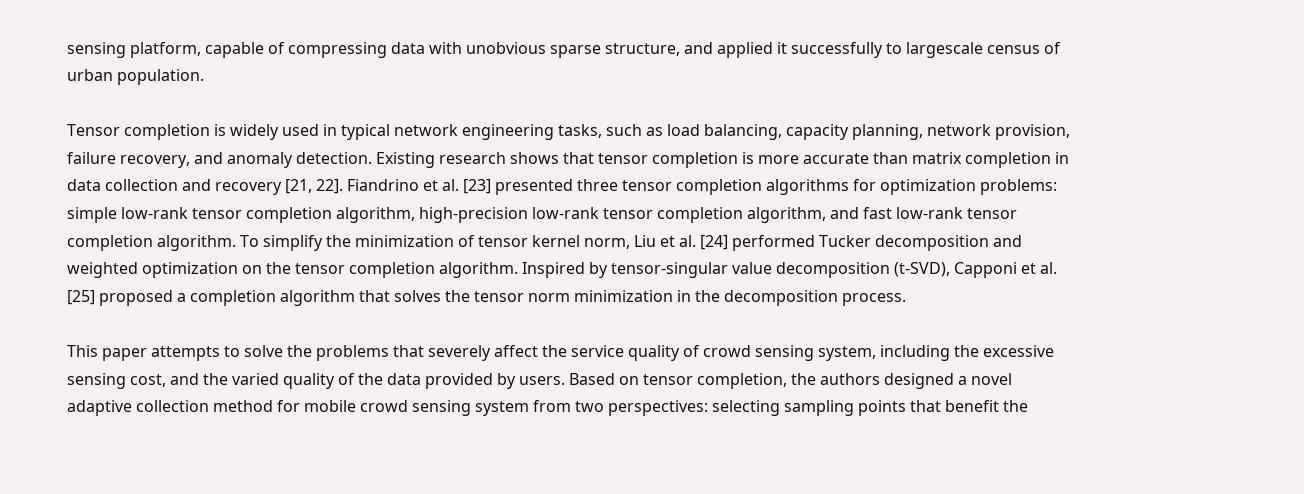sensing platform, capable of compressing data with unobvious sparse structure, and applied it successfully to largescale census of urban population.

Tensor completion is widely used in typical network engineering tasks, such as load balancing, capacity planning, network provision, failure recovery, and anomaly detection. Existing research shows that tensor completion is more accurate than matrix completion in data collection and recovery [21, 22]. Fiandrino et al. [23] presented three tensor completion algorithms for optimization problems: simple low-rank tensor completion algorithm, high-precision low-rank tensor completion algorithm, and fast low-rank tensor completion algorithm. To simplify the minimization of tensor kernel norm, Liu et al. [24] performed Tucker decomposition and weighted optimization on the tensor completion algorithm. Inspired by tensor-singular value decomposition (t-SVD), Capponi et al. [25] proposed a completion algorithm that solves the tensor norm minimization in the decomposition process.

This paper attempts to solve the problems that severely affect the service quality of crowd sensing system, including the excessive sensing cost, and the varied quality of the data provided by users. Based on tensor completion, the authors designed a novel adaptive collection method for mobile crowd sensing system from two perspectives: selecting sampling points that benefit the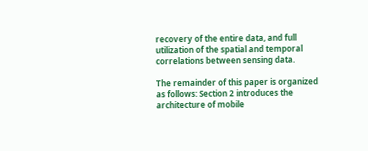recovery of the entire data, and full utilization of the spatial and temporal correlations between sensing data.

The remainder of this paper is organized as follows: Section 2 introduces the architecture of mobile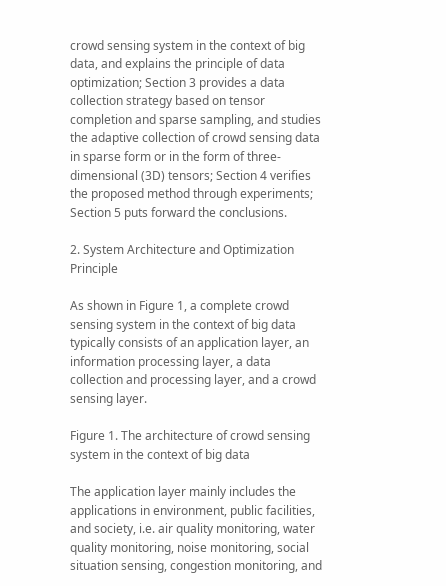crowd sensing system in the context of big data, and explains the principle of data optimization; Section 3 provides a data collection strategy based on tensor completion and sparse sampling, and studies the adaptive collection of crowd sensing data in sparse form or in the form of three-dimensional (3D) tensors; Section 4 verifies the proposed method through experiments; Section 5 puts forward the conclusions.

2. System Architecture and Optimization Principle

As shown in Figure 1, a complete crowd sensing system in the context of big data typically consists of an application layer, an information processing layer, a data collection and processing layer, and a crowd sensing layer.

Figure 1. The architecture of crowd sensing system in the context of big data

The application layer mainly includes the applications in environment, public facilities, and society, i.e. air quality monitoring, water quality monitoring, noise monitoring, social situation sensing, congestion monitoring, and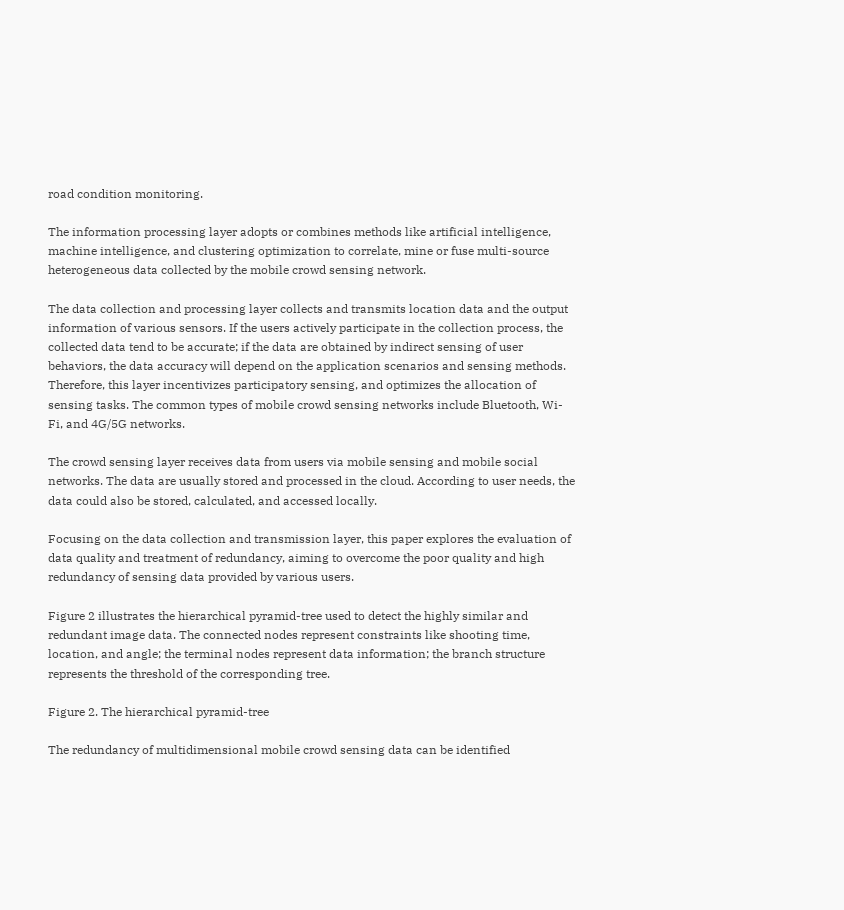road condition monitoring.

The information processing layer adopts or combines methods like artificial intelligence, machine intelligence, and clustering optimization to correlate, mine or fuse multi-source heterogeneous data collected by the mobile crowd sensing network.

The data collection and processing layer collects and transmits location data and the output information of various sensors. If the users actively participate in the collection process, the collected data tend to be accurate; if the data are obtained by indirect sensing of user behaviors, the data accuracy will depend on the application scenarios and sensing methods. Therefore, this layer incentivizes participatory sensing, and optimizes the allocation of sensing tasks. The common types of mobile crowd sensing networks include Bluetooth, Wi-Fi, and 4G/5G networks.

The crowd sensing layer receives data from users via mobile sensing and mobile social networks. The data are usually stored and processed in the cloud. According to user needs, the data could also be stored, calculated, and accessed locally.

Focusing on the data collection and transmission layer, this paper explores the evaluation of data quality and treatment of redundancy, aiming to overcome the poor quality and high redundancy of sensing data provided by various users.

Figure 2 illustrates the hierarchical pyramid-tree used to detect the highly similar and redundant image data. The connected nodes represent constraints like shooting time, location, and angle; the terminal nodes represent data information; the branch structure represents the threshold of the corresponding tree.

Figure 2. The hierarchical pyramid-tree

The redundancy of multidimensional mobile crowd sensing data can be identified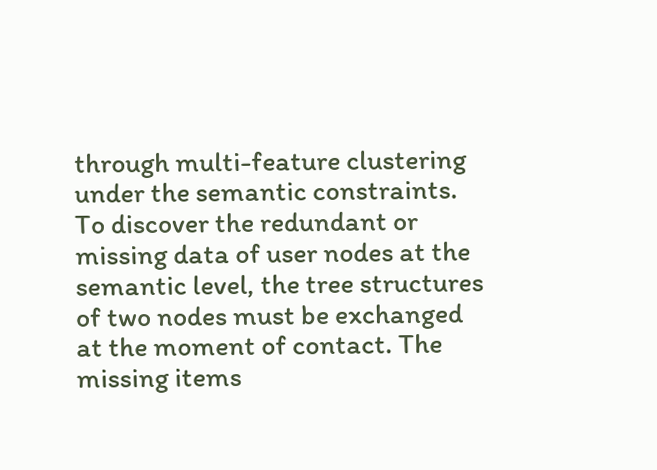through multi-feature clustering under the semantic constraints. To discover the redundant or missing data of user nodes at the semantic level, the tree structures of two nodes must be exchanged at the moment of contact. The missing items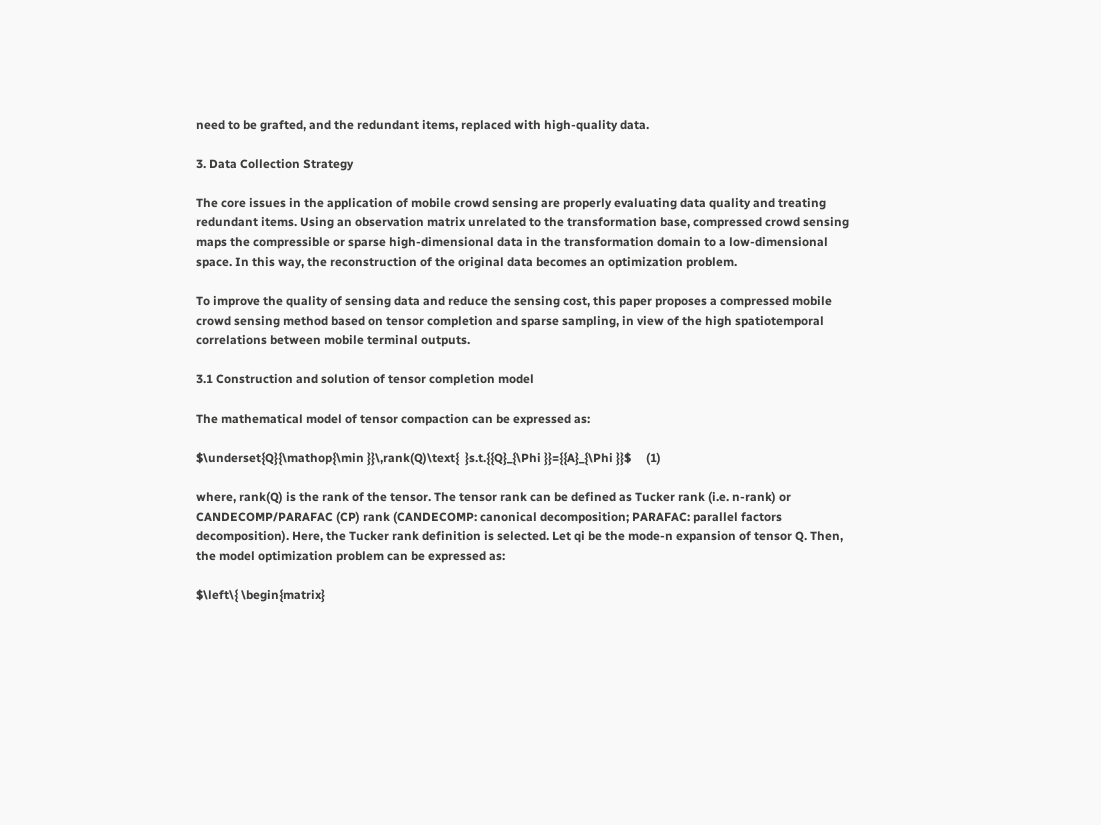need to be grafted, and the redundant items, replaced with high-quality data.

3. Data Collection Strategy

The core issues in the application of mobile crowd sensing are properly evaluating data quality and treating redundant items. Using an observation matrix unrelated to the transformation base, compressed crowd sensing maps the compressible or sparse high-dimensional data in the transformation domain to a low-dimensional space. In this way, the reconstruction of the original data becomes an optimization problem.

To improve the quality of sensing data and reduce the sensing cost, this paper proposes a compressed mobile crowd sensing method based on tensor completion and sparse sampling, in view of the high spatiotemporal correlations between mobile terminal outputs.

3.1 Construction and solution of tensor completion model

The mathematical model of tensor compaction can be expressed as:

$\underset{Q}{\mathop{\min }}\,rank(Q)\text{  }s.t.{{Q}_{\Phi }}={{A}_{\Phi }}$     (1)

where, rank(Q) is the rank of the tensor. The tensor rank can be defined as Tucker rank (i.e. n-rank) or CANDECOMP/PARAFAC (CP) rank (CANDECOMP: canonical decomposition; PARAFAC: parallel factors decomposition). Here, the Tucker rank definition is selected. Let qi be the mode-n expansion of tensor Q. Then, the model optimization problem can be expressed as:

$\left\{ \begin{matrix}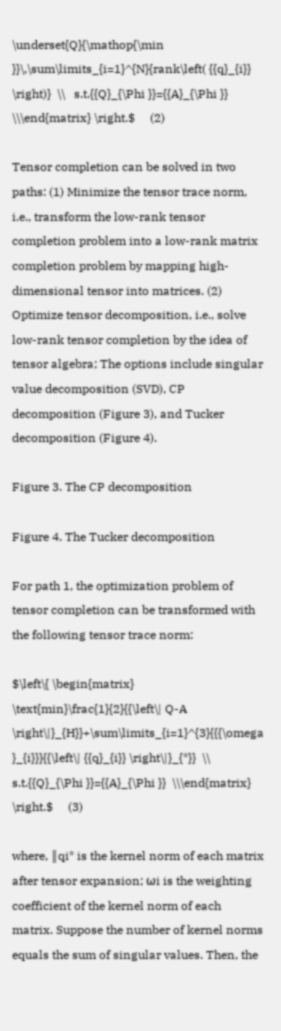\underset{Q}{\mathop{\min }}\,\sum\limits_{i=1}^{N}{rank\left( {{q}_{i}} \right)}  \\   s.t.{{Q}_{\Phi }}={{A}_{\Phi }}  \\\end{matrix} \right.$     (2)

Tensor completion can be solved in two paths: (1) Minimize the tensor trace norm, i.e., transform the low-rank tensor completion problem into a low-rank matrix completion problem by mapping high-dimensional tensor into matrices. (2) Optimize tensor decomposition, i.e., solve low-rank tensor completion by the idea of tensor algebra; The options include singular value decomposition (SVD), CP decomposition (Figure 3), and Tucker decomposition (Figure 4).

Figure 3. The CP decomposition

Figure 4. The Tucker decomposition

For path 1, the optimization problem of tensor completion can be transformed with the following tensor trace norm:

$\left\{ \begin{matrix}   \text{min}\frac{1}{2}{{\left\| Q-A \right\|}_{H}}+\sum\limits_{i=1}^{3}{{{\omega }_{i}}}{{\left\| {{q}_{i}} \right\|}_{*}}  \\   s.t.{{Q}_{\Phi }}={{A}_{\Phi }}  \\\end{matrix} \right.$     (3)

where, ‖qi* is the kernel norm of each matrix after tensor expansion; ωi is the weighting coefficient of the kernel norm of each matrix. Suppose the number of kernel norms equals the sum of singular values. Then, the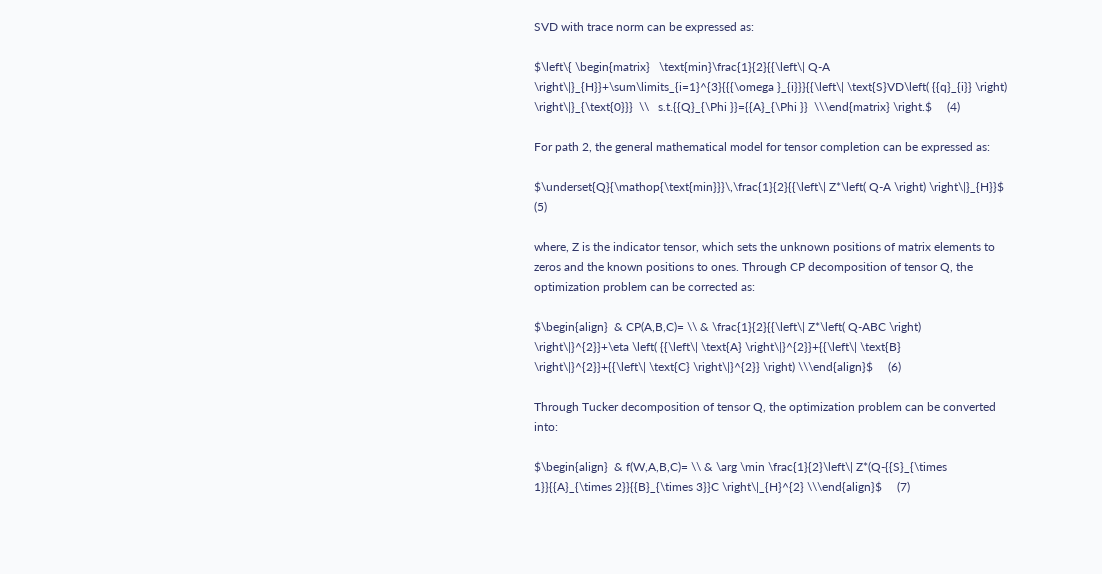SVD with trace norm can be expressed as:

$\left\{ \begin{matrix}   \text{min}\frac{1}{2}{{\left\| Q-A \right\|}_{H}}+\sum\limits_{i=1}^{3}{{{\omega }_{i}}}{{\left\| \text{S}VD\left( {{q}_{i}} \right) \right\|}_{\text{0}}}  \\   s.t.{{Q}_{\Phi }}={{A}_{\Phi }}  \\\end{matrix} \right.$     (4)

For path 2, the general mathematical model for tensor completion can be expressed as:

$\underset{Q}{\mathop{\text{min}}}\,\frac{1}{2}{{\left\| Z*\left( Q-A \right) \right\|}_{H}}$     (5)

where, Z is the indicator tensor, which sets the unknown positions of matrix elements to zeros and the known positions to ones. Through CP decomposition of tensor Q, the optimization problem can be corrected as:

$\begin{align}  & CP(A,B,C)= \\ & \frac{1}{2}{{\left\| Z*\left( Q-ABC \right) \right\|}^{2}}+\eta \left( {{\left\| \text{A} \right\|}^{2}}+{{\left\| \text{B} \right\|}^{2}}+{{\left\| \text{C} \right\|}^{2}} \right) \\\end{align}$     (6)

Through Tucker decomposition of tensor Q, the optimization problem can be converted into:

$\begin{align}  & f(W,A,B,C)= \\ & \arg \min \frac{1}{2}\left\| Z*(Q-{{S}_{\times 1}}{{A}_{\times 2}}{{B}_{\times 3}}C \right\|_{H}^{2} \\\end{align}$     (7)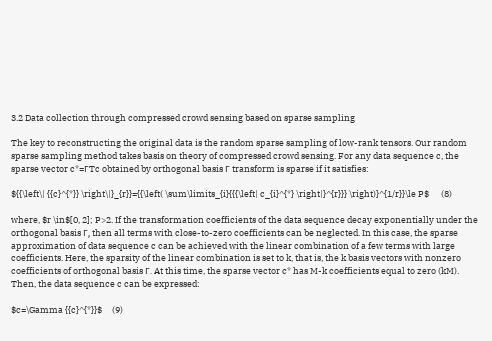3.2 Data collection through compressed crowd sensing based on sparse sampling

The key to reconstructing the original data is the random sparse sampling of low-rank tensors. Our random sparse sampling method takes basis on theory of compressed crowd sensing. For any data sequence c, the sparse vector c*=ΓTc obtained by orthogonal basis Γ transform is sparse if it satisfies:

${{\left\| {{c}^{*}} \right\|}_{r}}={{\left( \sum\limits_{i}{{{\left| c_{i}^{*} \right|}^{r}}} \right)}^{1/r}}\le P$      (8)

where, $r \in$[0, 2]; P>2. If the transformation coefficients of the data sequence decay exponentially under the orthogonal basis Γ, then all terms with close-to-zero coefficients can be neglected. In this case, the sparse approximation of data sequence c can be achieved with the linear combination of a few terms with large coefficients. Here, the sparsity of the linear combination is set to k, that is, the k basis vectors with nonzero coefficients of orthogonal basis Γ. At this time, the sparse vector c* has M-k coefficients equal to zero (kM). Then, the data sequence c can be expressed:

$c=\Gamma {{c}^{*}}$     (9)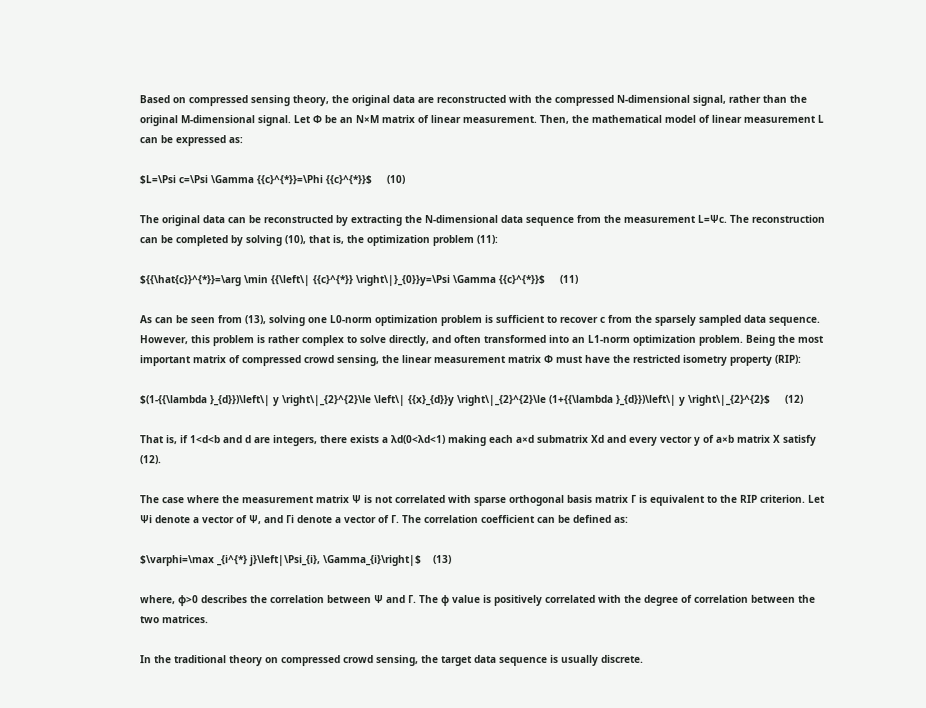Based on compressed sensing theory, the original data are reconstructed with the compressed N-dimensional signal, rather than the original M-dimensional signal. Let Φ be an N×M matrix of linear measurement. Then, the mathematical model of linear measurement L can be expressed as:

$L=\Psi c=\Psi \Gamma {{c}^{*}}=\Phi {{c}^{*}}$     (10)

The original data can be reconstructed by extracting the N-dimensional data sequence from the measurement L=Ψc. The reconstruction can be completed by solving (10), that is, the optimization problem (11):

${{\hat{c}}^{*}}=\arg \min {{\left\| {{c}^{*}} \right\|}_{0}}y=\Psi \Gamma {{c}^{*}}$     (11)

As can be seen from (13), solving one L0-norm optimization problem is sufficient to recover c from the sparsely sampled data sequence. However, this problem is rather complex to solve directly, and often transformed into an L1-norm optimization problem. Being the most important matrix of compressed crowd sensing, the linear measurement matrix Φ must have the restricted isometry property (RIP):

$(1-{{\lambda }_{d}})\left\| y \right\|_{2}^{2}\le \left\| {{x}_{d}}y \right\|_{2}^{2}\le (1+{{\lambda }_{d}})\left\| y \right\|_{2}^{2}$     (12)

That is, if 1<d<b and d are integers, there exists a λd(0<λd<1) making each a×d submatrix Xd and every vector y of a×b matrix X satisfy (12).

The case where the measurement matrix Ψ is not correlated with sparse orthogonal basis matrix Γ is equivalent to the RIP criterion. Let Ψi denote a vector of Ψ, and Γi denote a vector of Γ. The correlation coefficient can be defined as:

$\varphi=\max _{i^{*} j}\left|\Psi_{i}, \Gamma_{i}\right|$    (13)

where, φ>0 describes the correlation between Ψ and Γ. The φ value is positively correlated with the degree of correlation between the two matrices.

In the traditional theory on compressed crowd sensing, the target data sequence is usually discrete.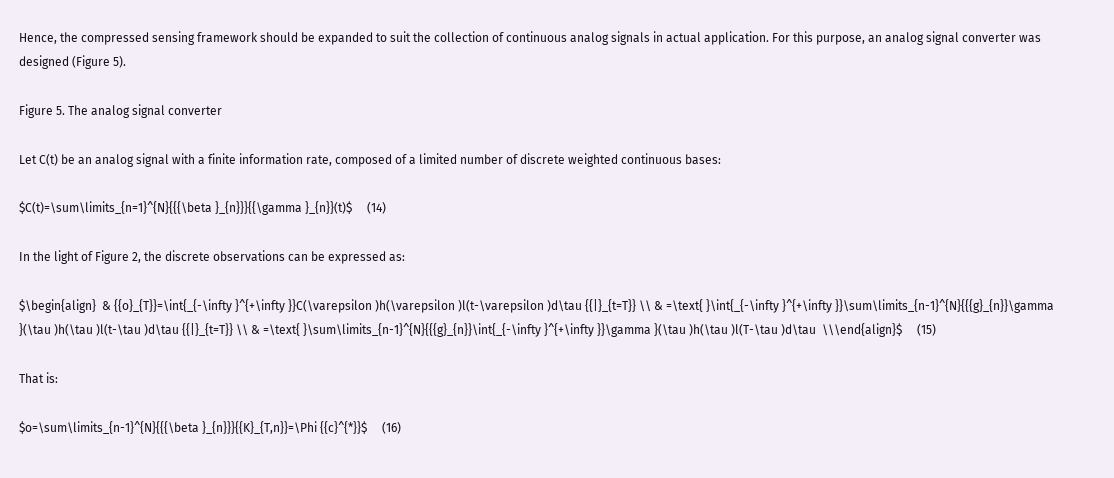Hence, the compressed sensing framework should be expanded to suit the collection of continuous analog signals in actual application. For this purpose, an analog signal converter was designed (Figure 5).

Figure 5. The analog signal converter

Let C(t) be an analog signal with a finite information rate, composed of a limited number of discrete weighted continuous bases:

$C(t)=\sum\limits_{n=1}^{N}{{{\beta }_{n}}}{{\gamma }_{n}}(t)$     (14)

In the light of Figure 2, the discrete observations can be expressed as:

$\begin{align}  & {{o}_{T}}=\int{_{-\infty }^{+\infty }}C(\varepsilon )h(\varepsilon )l(t-\varepsilon )d\tau {{|}_{t=T}} \\ & =\text{ }\int{_{-\infty }^{+\infty }}\sum\limits_{n-1}^{N}{{{g}_{n}}\gamma }(\tau )h(\tau )l(t-\tau )d\tau {{|}_{t=T}} \\ & =\text{ }\sum\limits_{n-1}^{N}{{{g}_{n}}\int{_{-\infty }^{+\infty }}\gamma }(\tau )h(\tau )l(T-\tau )d\tau  \\\end{align}$     (15)

That is:

$o=\sum\limits_{n-1}^{N}{{{\beta }_{n}}}{{K}_{T,n}}=\Phi {{c}^{*}}$     (16)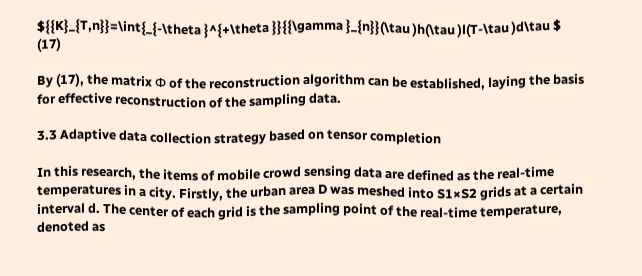${{K}_{T,n}}=\int{_{-\theta }^{+\theta }}{{\gamma }_{n}}(\tau )h(\tau )l(T-\tau )d\tau $     (17)

By (17), the matrix Φ of the reconstruction algorithm can be established, laying the basis for effective reconstruction of the sampling data.

3.3 Adaptive data collection strategy based on tensor completion

In this research, the items of mobile crowd sensing data are defined as the real-time temperatures in a city. Firstly, the urban area D was meshed into S1×S2 grids at a certain interval d. The center of each grid is the sampling point of the real-time temperature, denoted as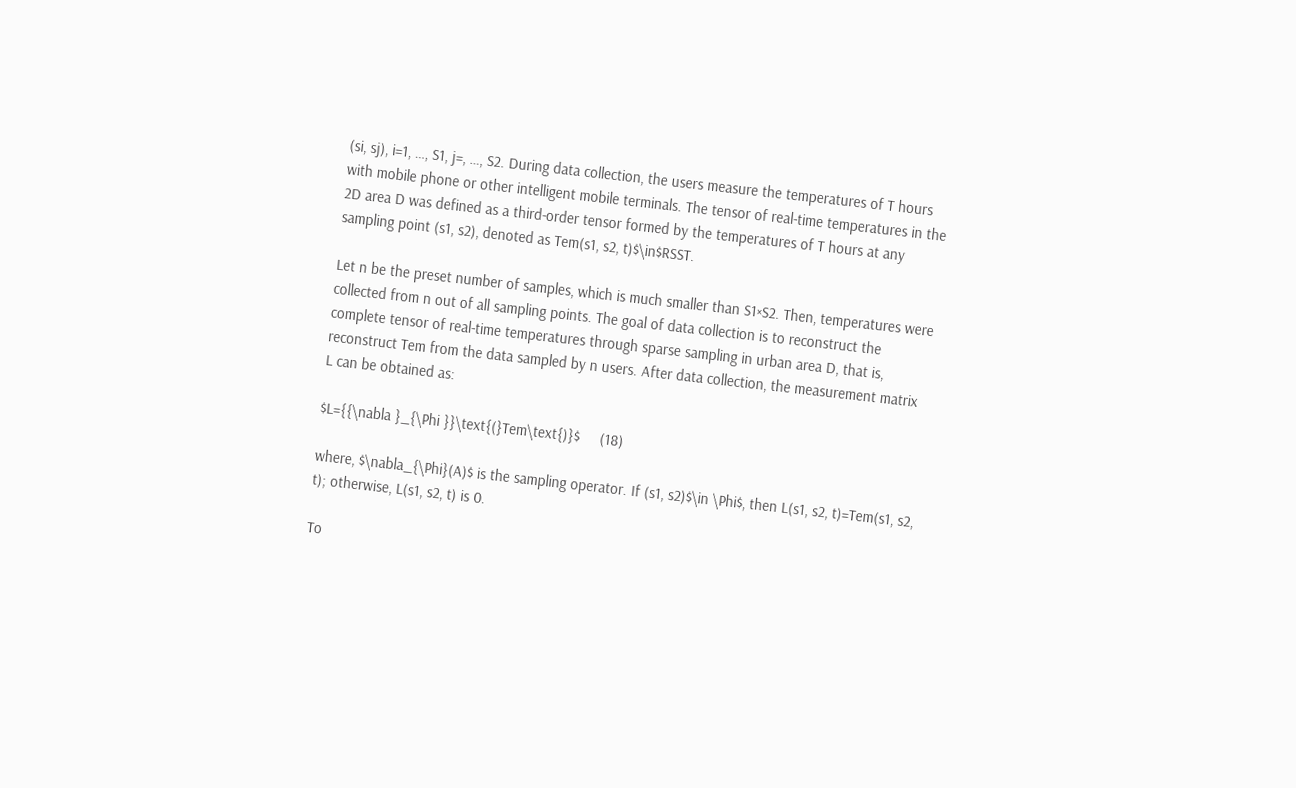(si, sj), i=1, …, S1, j=, …, S2. During data collection, the users measure the temperatures of T hours with mobile phone or other intelligent mobile terminals. The tensor of real-time temperatures in the 2D area D was defined as a third-order tensor formed by the temperatures of T hours at any sampling point (s1, s2), denoted as Tem(s1, s2, t)$\in$RSST.

Let n be the preset number of samples, which is much smaller than S1×S2. Then, temperatures were collected from n out of all sampling points. The goal of data collection is to reconstruct the complete tensor of real-time temperatures through sparse sampling in urban area D, that is, reconstruct Tem from the data sampled by n users. After data collection, the measurement matrix L can be obtained as:

$L={{\nabla }_{\Phi }}\text{(}Tem\text{)}$     (18)

where, $\nabla_{\Phi}(A)$ is the sampling operator. If (s1, s2)$\in \Phi$, then L(s1, s2, t)=Tem(s1, s2, t); otherwise, L(s1, s2, t) is 0.

To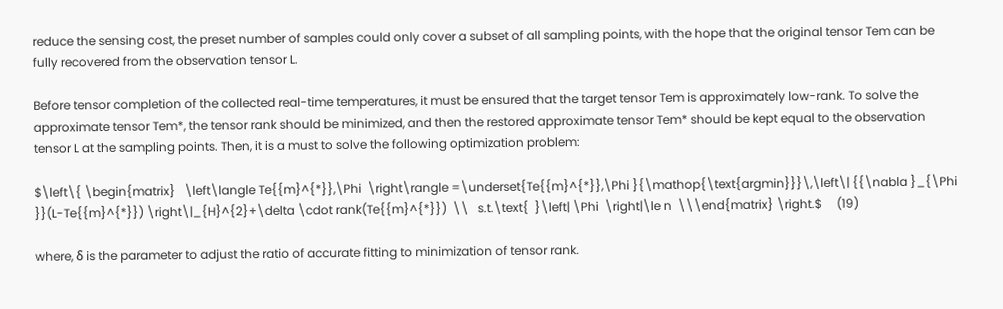reduce the sensing cost, the preset number of samples could only cover a subset of all sampling points, with the hope that the original tensor Tem can be fully recovered from the observation tensor L.

Before tensor completion of the collected real-time temperatures, it must be ensured that the target tensor Tem is approximately low-rank. To solve the approximate tensor Tem*, the tensor rank should be minimized, and then the restored approximate tensor Tem* should be kept equal to the observation tensor L at the sampling points. Then, it is a must to solve the following optimization problem:

$\left\{ \begin{matrix}   \left\langle Te{{m}^{*}},\Phi  \right\rangle =\underset{Te{{m}^{*}},\Phi }{\mathop{\text{argmin}}}\,\left\| {{\nabla }_{\Phi }}(L-Te{{m}^{*}}) \right\|_{H}^{2}+\delta \cdot rank(Te{{m}^{*}})  \\   s.t.\text{  }\left| \Phi  \right|\le n  \\\end{matrix} \right.$     (19)

where, δ is the parameter to adjust the ratio of accurate fitting to minimization of tensor rank.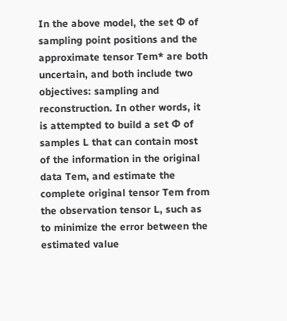In the above model, the set Φ of sampling point positions and the approximate tensor Tem* are both uncertain, and both include two objectives: sampling and reconstruction. In other words, it is attempted to build a set Φ of samples L that can contain most of the information in the original data Tem, and estimate the complete original tensor Tem from the observation tensor L, such as to minimize the error between the estimated value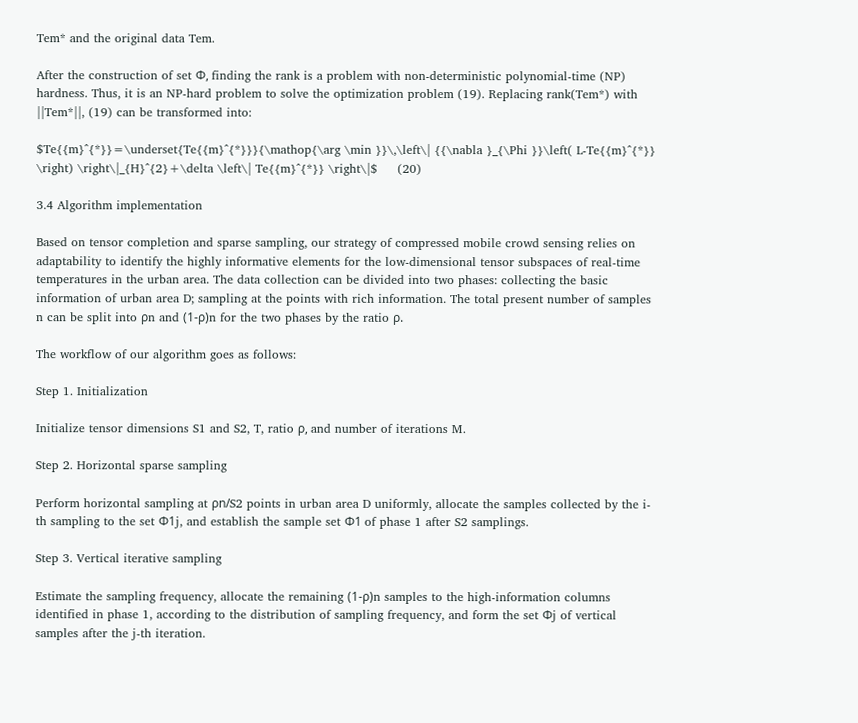Tem* and the original data Tem.

After the construction of set Φ, finding the rank is a problem with non-deterministic polynomial-time (NP) hardness. Thus, it is an NP-hard problem to solve the optimization problem (19). Replacing rank(Tem*) with ||Tem*||, (19) can be transformed into:

$Te{{m}^{*}}=\underset{Te{{m}^{*}}}{\mathop{\arg \min }}\,\left\| {{\nabla }_{\Phi }}\left( L-Te{{m}^{*}} \right) \right\|_{H}^{2}+\delta \left\| Te{{m}^{*}} \right\|$     (20)

3.4 Algorithm implementation

Based on tensor completion and sparse sampling, our strategy of compressed mobile crowd sensing relies on adaptability to identify the highly informative elements for the low-dimensional tensor subspaces of real-time temperatures in the urban area. The data collection can be divided into two phases: collecting the basic information of urban area D; sampling at the points with rich information. The total present number of samples n can be split into ρn and (1-ρ)n for the two phases by the ratio ρ.

The workflow of our algorithm goes as follows:

Step 1. Initialization

Initialize tensor dimensions S1 and S2, T, ratio ρ, and number of iterations M.

Step 2. Horizontal sparse sampling

Perform horizontal sampling at ρn/S2 points in urban area D uniformly, allocate the samples collected by the i-th sampling to the set Φ1j, and establish the sample set Φ1 of phase 1 after S2 samplings.

Step 3. Vertical iterative sampling

Estimate the sampling frequency, allocate the remaining (1-ρ)n samples to the high-information columns identified in phase 1, according to the distribution of sampling frequency, and form the set Φj of vertical samples after the j-th iteration.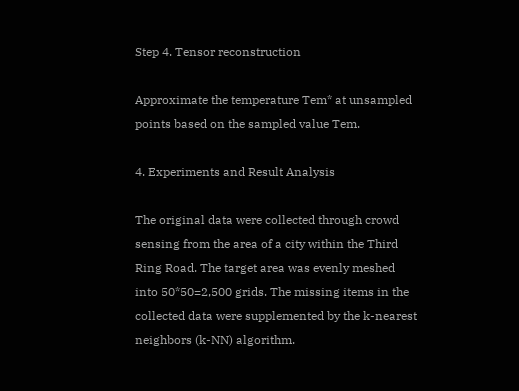Step 4. Tensor reconstruction

Approximate the temperature Tem* at unsampled points based on the sampled value Tem.

4. Experiments and Result Analysis

The original data were collected through crowd sensing from the area of a city within the Third Ring Road. The target area was evenly meshed into 50*50=2,500 grids. The missing items in the collected data were supplemented by the k-nearest neighbors (k-NN) algorithm.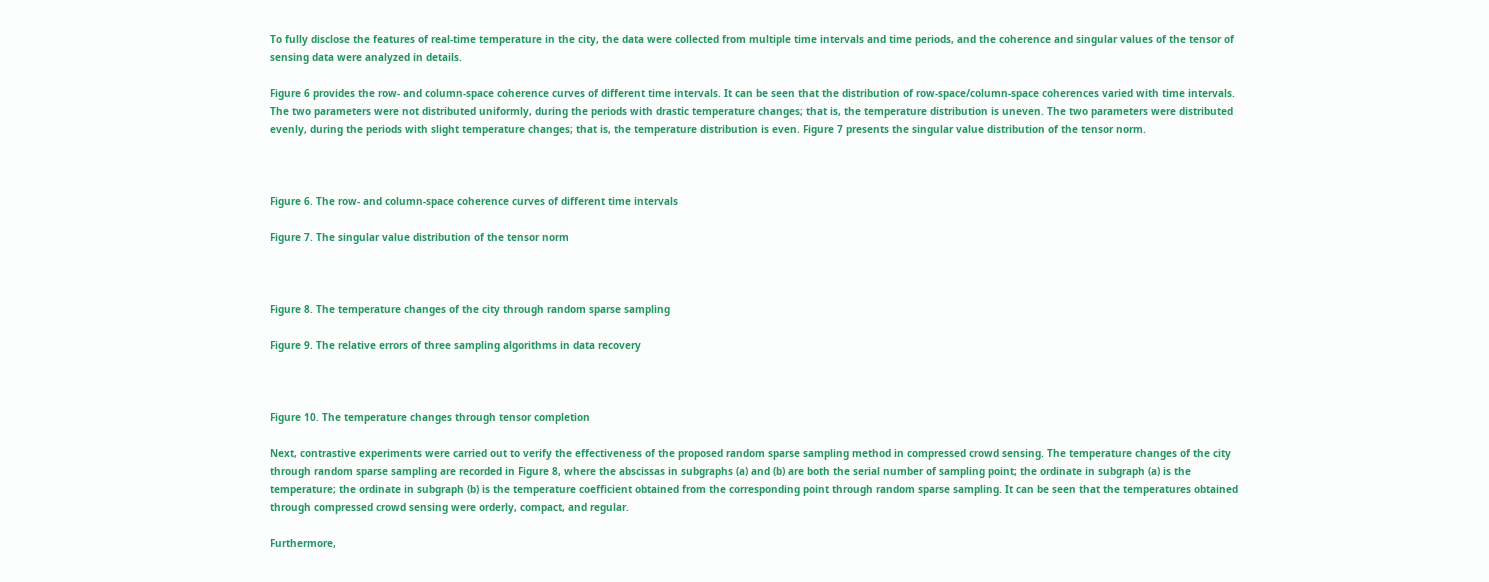To fully disclose the features of real-time temperature in the city, the data were collected from multiple time intervals and time periods, and the coherence and singular values of the tensor of sensing data were analyzed in details.

Figure 6 provides the row- and column-space coherence curves of different time intervals. It can be seen that the distribution of row-space/column-space coherences varied with time intervals. The two parameters were not distributed uniformly, during the periods with drastic temperature changes; that is, the temperature distribution is uneven. The two parameters were distributed evenly, during the periods with slight temperature changes; that is, the temperature distribution is even. Figure 7 presents the singular value distribution of the tensor norm.



Figure 6. The row- and column-space coherence curves of different time intervals

Figure 7. The singular value distribution of the tensor norm



Figure 8. The temperature changes of the city through random sparse sampling

Figure 9. The relative errors of three sampling algorithms in data recovery



Figure 10. The temperature changes through tensor completion

Next, contrastive experiments were carried out to verify the effectiveness of the proposed random sparse sampling method in compressed crowd sensing. The temperature changes of the city through random sparse sampling are recorded in Figure 8, where the abscissas in subgraphs (a) and (b) are both the serial number of sampling point; the ordinate in subgraph (a) is the temperature; the ordinate in subgraph (b) is the temperature coefficient obtained from the corresponding point through random sparse sampling. It can be seen that the temperatures obtained through compressed crowd sensing were orderly, compact, and regular.

Furthermore,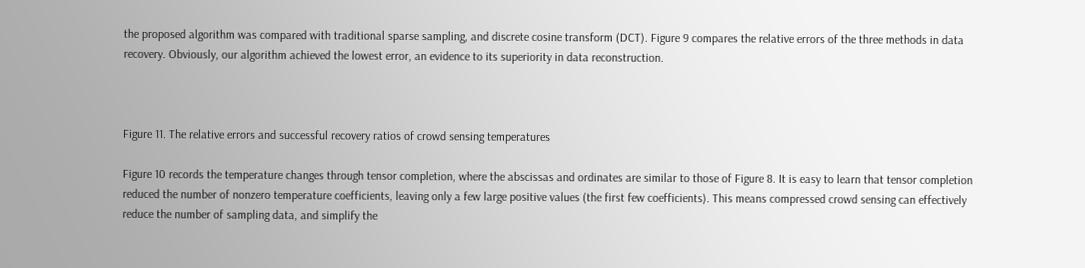the proposed algorithm was compared with traditional sparse sampling, and discrete cosine transform (DCT). Figure 9 compares the relative errors of the three methods in data recovery. Obviously, our algorithm achieved the lowest error, an evidence to its superiority in data reconstruction.



Figure 11. The relative errors and successful recovery ratios of crowd sensing temperatures

Figure 10 records the temperature changes through tensor completion, where the abscissas and ordinates are similar to those of Figure 8. It is easy to learn that tensor completion reduced the number of nonzero temperature coefficients, leaving only a few large positive values (the first few coefficients). This means compressed crowd sensing can effectively reduce the number of sampling data, and simplify the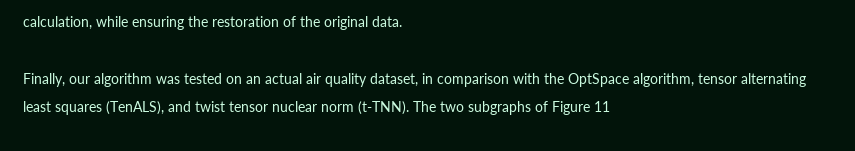calculation, while ensuring the restoration of the original data.

Finally, our algorithm was tested on an actual air quality dataset, in comparison with the OptSpace algorithm, tensor alternating least squares (TenALS), and twist tensor nuclear norm (t-TNN). The two subgraphs of Figure 11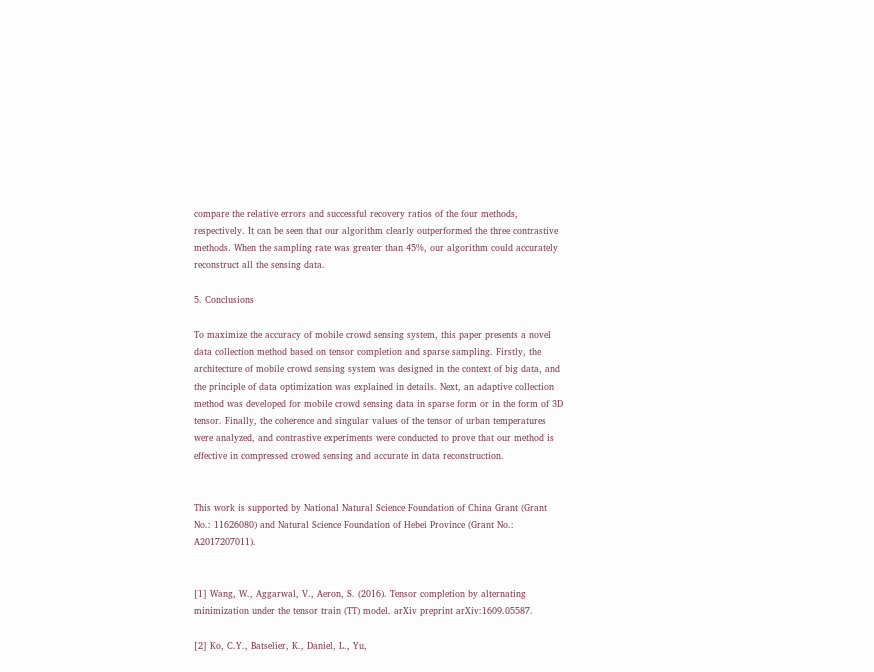compare the relative errors and successful recovery ratios of the four methods, respectively. It can be seen that our algorithm clearly outperformed the three contrastive methods. When the sampling rate was greater than 45%, our algorithm could accurately reconstruct all the sensing data.

5. Conclusions

To maximize the accuracy of mobile crowd sensing system, this paper presents a novel data collection method based on tensor completion and sparse sampling. Firstly, the architecture of mobile crowd sensing system was designed in the context of big data, and the principle of data optimization was explained in details. Next, an adaptive collection method was developed for mobile crowd sensing data in sparse form or in the form of 3D tensor. Finally, the coherence and singular values of the tensor of urban temperatures were analyzed, and contrastive experiments were conducted to prove that our method is effective in compressed crowed sensing and accurate in data reconstruction.


This work is supported by National Natural Science Foundation of China Grant (Grant No.: 11626080) and Natural Science Foundation of Hebei Province (Grant No.: A2017207011).


[1] Wang, W., Aggarwal, V., Aeron, S. (2016). Tensor completion by alternating minimization under the tensor train (TT) model. arXiv preprint arXiv:1609.05587.

[2] Ko, C.Y., Batselier, K., Daniel, L., Yu,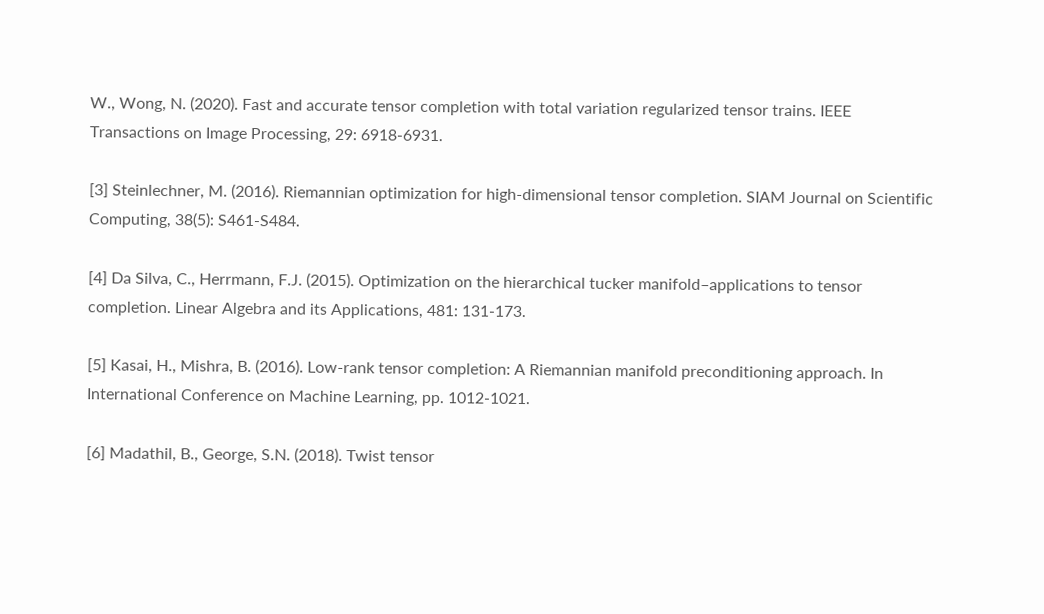W., Wong, N. (2020). Fast and accurate tensor completion with total variation regularized tensor trains. IEEE Transactions on Image Processing, 29: 6918-6931.

[3] Steinlechner, M. (2016). Riemannian optimization for high-dimensional tensor completion. SIAM Journal on Scientific Computing, 38(5): S461-S484.

[4] Da Silva, C., Herrmann, F.J. (2015). Optimization on the hierarchical tucker manifold–applications to tensor completion. Linear Algebra and its Applications, 481: 131-173.

[5] Kasai, H., Mishra, B. (2016). Low-rank tensor completion: A Riemannian manifold preconditioning approach. In International Conference on Machine Learning, pp. 1012-1021.

[6] Madathil, B., George, S.N. (2018). Twist tensor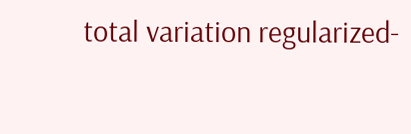total variation regularized-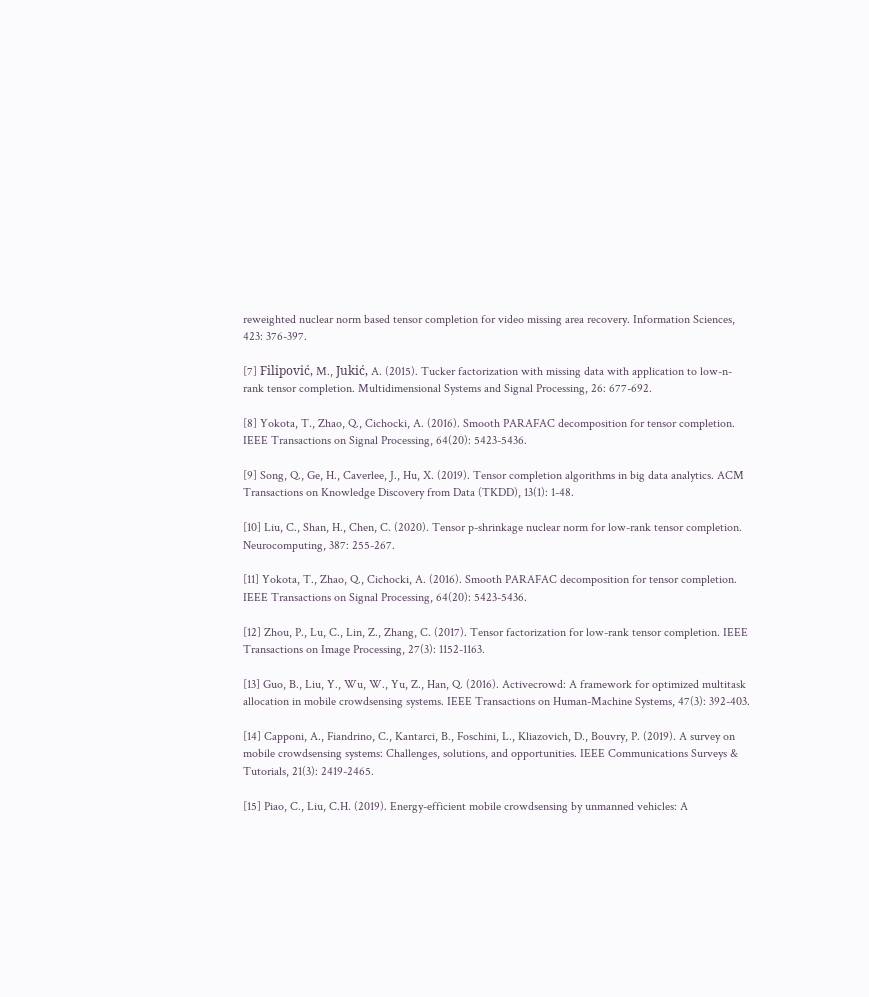reweighted nuclear norm based tensor completion for video missing area recovery. Information Sciences, 423: 376-397.

[7] Filipović, M., Jukić, A. (2015). Tucker factorization with missing data with application to low-n-rank tensor completion. Multidimensional Systems and Signal Processing, 26: 677-692.

[8] Yokota, T., Zhao, Q., Cichocki, A. (2016). Smooth PARAFAC decomposition for tensor completion. IEEE Transactions on Signal Processing, 64(20): 5423-5436.

[9] Song, Q., Ge, H., Caverlee, J., Hu, X. (2019). Tensor completion algorithms in big data analytics. ACM Transactions on Knowledge Discovery from Data (TKDD), 13(1): 1-48.

[10] Liu, C., Shan, H., Chen, C. (2020). Tensor p-shrinkage nuclear norm for low-rank tensor completion. Neurocomputing, 387: 255-267.

[11] Yokota, T., Zhao, Q., Cichocki, A. (2016). Smooth PARAFAC decomposition for tensor completion. IEEE Transactions on Signal Processing, 64(20): 5423-5436.

[12] Zhou, P., Lu, C., Lin, Z., Zhang, C. (2017). Tensor factorization for low-rank tensor completion. IEEE Transactions on Image Processing, 27(3): 1152-1163.

[13] Guo, B., Liu, Y., Wu, W., Yu, Z., Han, Q. (2016). Activecrowd: A framework for optimized multitask allocation in mobile crowdsensing systems. IEEE Transactions on Human-Machine Systems, 47(3): 392-403.

[14] Capponi, A., Fiandrino, C., Kantarci, B., Foschini, L., Kliazovich, D., Bouvry, P. (2019). A survey on mobile crowdsensing systems: Challenges, solutions, and opportunities. IEEE Communications Surveys & Tutorials, 21(3): 2419-2465.

[15] Piao, C., Liu, C.H. (2019). Energy-efficient mobile crowdsensing by unmanned vehicles: A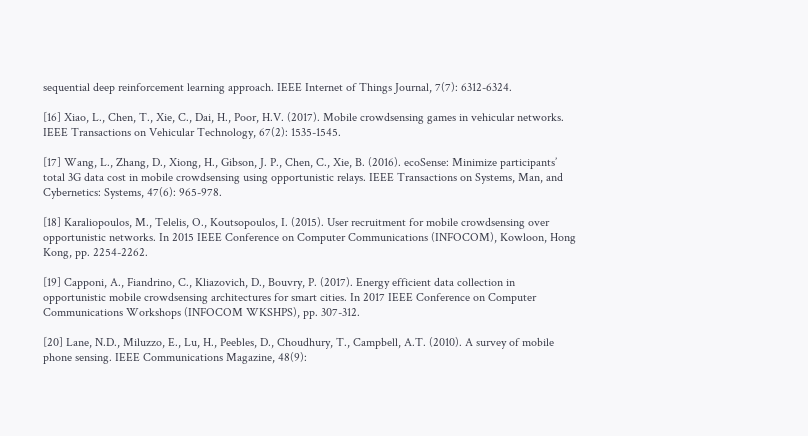sequential deep reinforcement learning approach. IEEE Internet of Things Journal, 7(7): 6312-6324.

[16] Xiao, L., Chen, T., Xie, C., Dai, H., Poor, H.V. (2017). Mobile crowdsensing games in vehicular networks. IEEE Transactions on Vehicular Technology, 67(2): 1535-1545.

[17] Wang, L., Zhang, D., Xiong, H., Gibson, J. P., Chen, C., Xie, B. (2016). ecoSense: Minimize participants’ total 3G data cost in mobile crowdsensing using opportunistic relays. IEEE Transactions on Systems, Man, and Cybernetics: Systems, 47(6): 965-978.

[18] Karaliopoulos, M., Telelis, O., Koutsopoulos, I. (2015). User recruitment for mobile crowdsensing over opportunistic networks. In 2015 IEEE Conference on Computer Communications (INFOCOM), Kowloon, Hong Kong, pp. 2254-2262.

[19] Capponi, A., Fiandrino, C., Kliazovich, D., Bouvry, P. (2017). Energy efficient data collection in opportunistic mobile crowdsensing architectures for smart cities. In 2017 IEEE Conference on Computer Communications Workshops (INFOCOM WKSHPS), pp. 307-312.

[20] Lane, N.D., Miluzzo, E., Lu, H., Peebles, D., Choudhury, T., Campbell, A.T. (2010). A survey of mobile phone sensing. IEEE Communications Magazine, 48(9):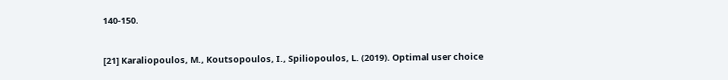140-150.

[21] Karaliopoulos, M., Koutsopoulos, I., Spiliopoulos, L. (2019). Optimal user choice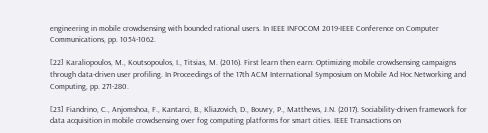engineering in mobile crowdsensing with bounded rational users. In IEEE INFOCOM 2019-IEEE Conference on Computer Communications, pp. 1054-1062.

[22] Karaliopoulos, M., Koutsopoulos, I., Titsias, M. (2016). First learn then earn: Optimizing mobile crowdsensing campaigns through data-driven user profiling. In Proceedings of the 17th ACM International Symposium on Mobile Ad Hoc Networking and Computing, pp. 271-280.

[23] Fiandrino, C., Anjomshoa, F., Kantarci, B., Kliazovich, D., Bouvry, P., Matthews, J.N. (2017). Sociability-driven framework for data acquisition in mobile crowdsensing over fog computing platforms for smart cities. IEEE Transactions on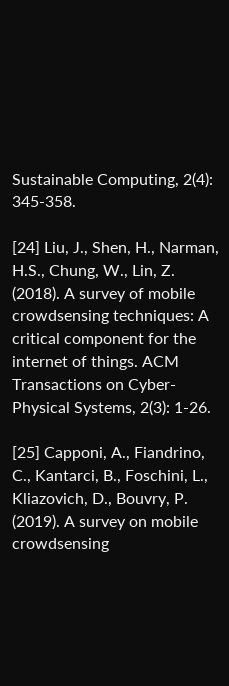Sustainable Computing, 2(4): 345-358.

[24] Liu, J., Shen, H., Narman, H.S., Chung, W., Lin, Z. (2018). A survey of mobile crowdsensing techniques: A critical component for the internet of things. ACM Transactions on Cyber-Physical Systems, 2(3): 1-26.

[25] Capponi, A., Fiandrino, C., Kantarci, B., Foschini, L., Kliazovich, D., Bouvry, P. (2019). A survey on mobile crowdsensing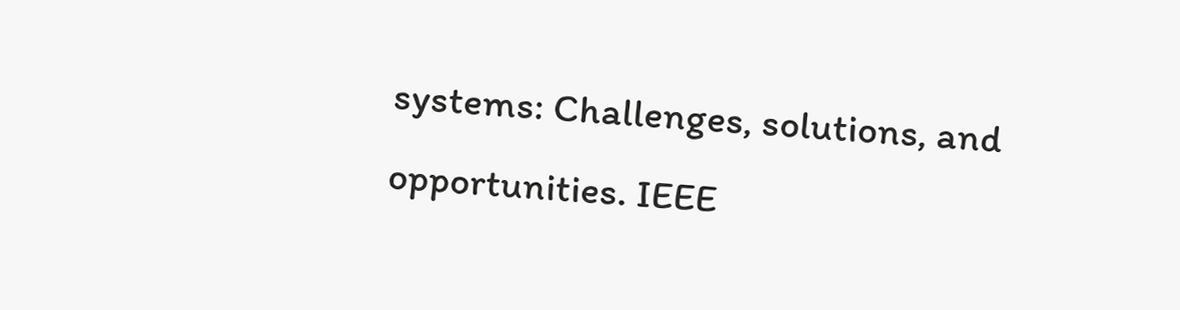systems: Challenges, solutions, and opportunities. IEEE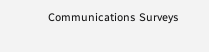Communications Surveys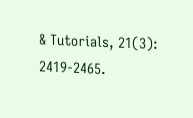& Tutorials, 21(3): 2419-2465.